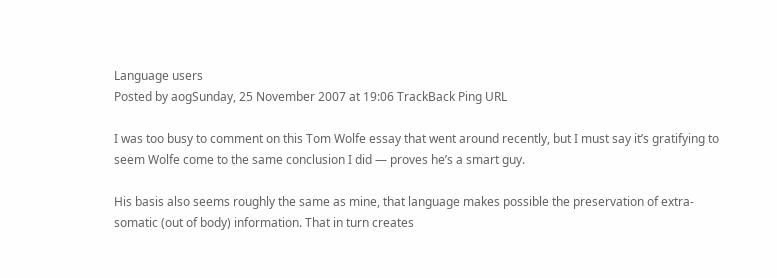Language users
Posted by aogSunday, 25 November 2007 at 19:06 TrackBack Ping URL

I was too busy to comment on this Tom Wolfe essay that went around recently, but I must say it’s gratifying to seem Wolfe come to the same conclusion I did — proves he’s a smart guy.

His basis also seems roughly the same as mine, that language makes possible the preservation of extra-somatic (out of body) information. That in turn creates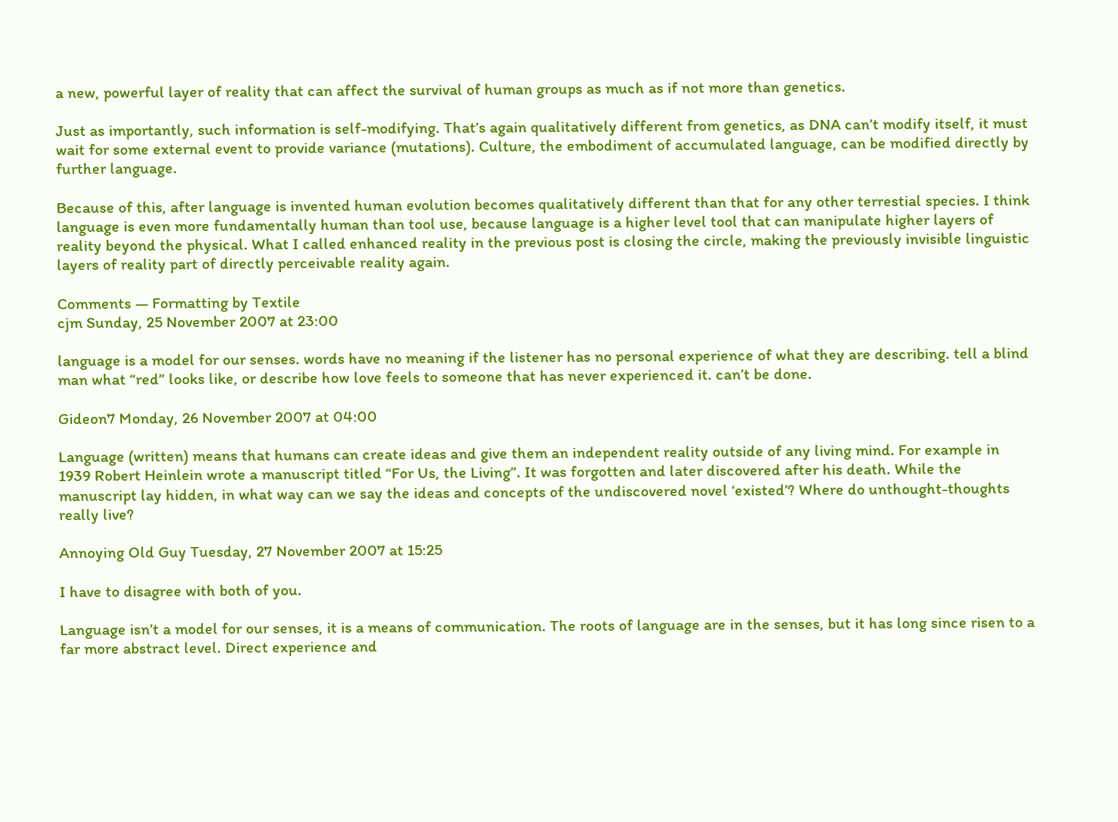a new, powerful layer of reality that can affect the survival of human groups as much as if not more than genetics.

Just as importantly, such information is self-modifying. That’s again qualitatively different from genetics, as DNA can’t modify itself, it must wait for some external event to provide variance (mutations). Culture, the embodiment of accumulated language, can be modified directly by further language.

Because of this, after language is invented human evolution becomes qualitatively different than that for any other terrestial species. I think language is even more fundamentally human than tool use, because language is a higher level tool that can manipulate higher layers of reality beyond the physical. What I called enhanced reality in the previous post is closing the circle, making the previously invisible linguistic layers of reality part of directly perceivable reality again.

Comments — Formatting by Textile
cjm Sunday, 25 November 2007 at 23:00

language is a model for our senses. words have no meaning if the listener has no personal experience of what they are describing. tell a blind man what “red” looks like, or describe how love feels to someone that has never experienced it. can’t be done.

Gideon7 Monday, 26 November 2007 at 04:00

Language (written) means that humans can create ideas and give them an independent reality outside of any living mind. For example in 1939 Robert Heinlein wrote a manuscript titled “For Us, the Living”. It was forgotten and later discovered after his death. While the manuscript lay hidden, in what way can we say the ideas and concepts of the undiscovered novel ‘existed’? Where do unthought-thoughts really live?

Annoying Old Guy Tuesday, 27 November 2007 at 15:25

I have to disagree with both of you.

Language isn’t a model for our senses, it is a means of communication. The roots of language are in the senses, but it has long since risen to a far more abstract level. Direct experience and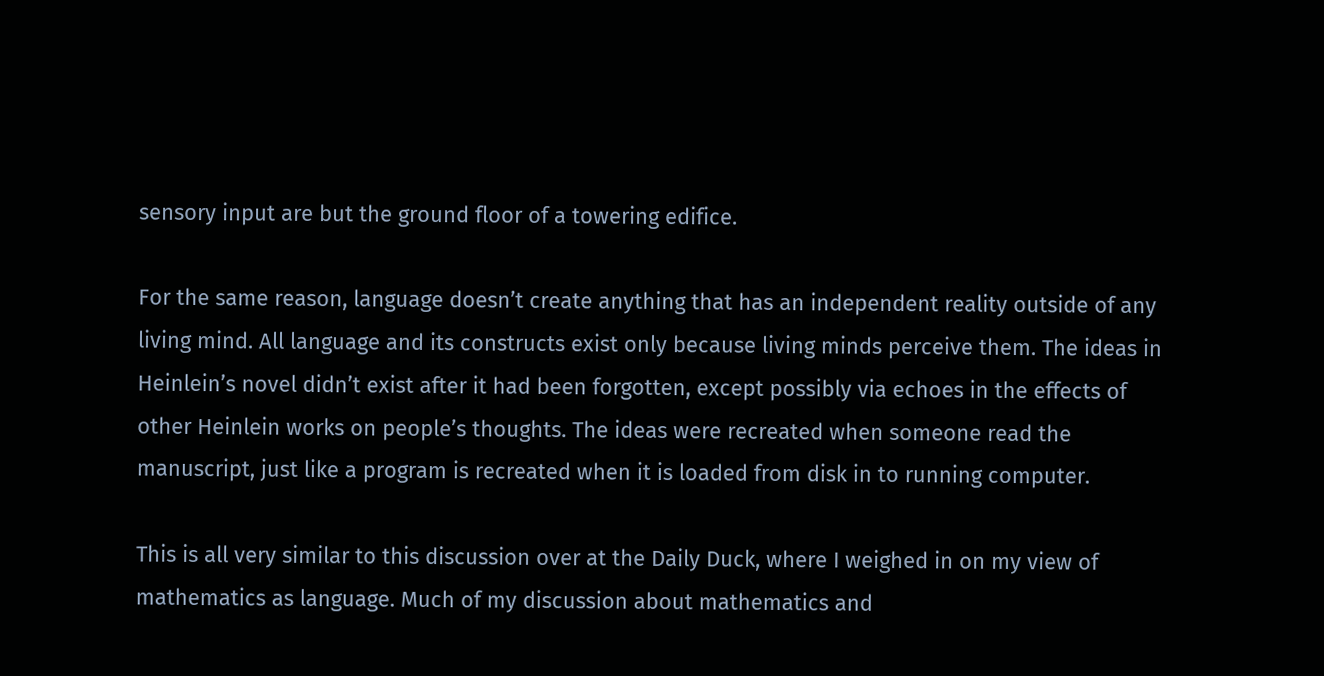sensory input are but the ground floor of a towering edifice.

For the same reason, language doesn’t create anything that has an independent reality outside of any living mind. All language and its constructs exist only because living minds perceive them. The ideas in Heinlein’s novel didn’t exist after it had been forgotten, except possibly via echoes in the effects of other Heinlein works on people’s thoughts. The ideas were recreated when someone read the manuscript, just like a program is recreated when it is loaded from disk in to running computer.

This is all very similar to this discussion over at the Daily Duck, where I weighed in on my view of mathematics as language. Much of my discussion about mathematics and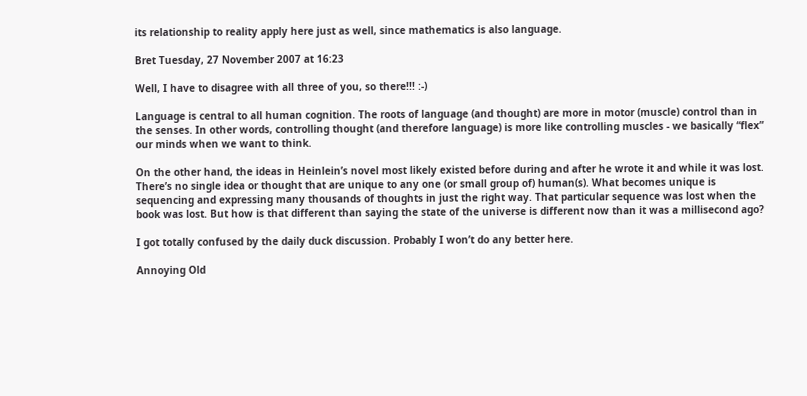its relationship to reality apply here just as well, since mathematics is also language.

Bret Tuesday, 27 November 2007 at 16:23

Well, I have to disagree with all three of you, so there!!! :-)

Language is central to all human cognition. The roots of language (and thought) are more in motor (muscle) control than in the senses. In other words, controlling thought (and therefore language) is more like controlling muscles - we basically “flex” our minds when we want to think.

On the other hand, the ideas in Heinlein’s novel most likely existed before during and after he wrote it and while it was lost. There’s no single idea or thought that are unique to any one (or small group of) human(s). What becomes unique is sequencing and expressing many thousands of thoughts in just the right way. That particular sequence was lost when the book was lost. But how is that different than saying the state of the universe is different now than it was a millisecond ago?

I got totally confused by the daily duck discussion. Probably I won’t do any better here.

Annoying Old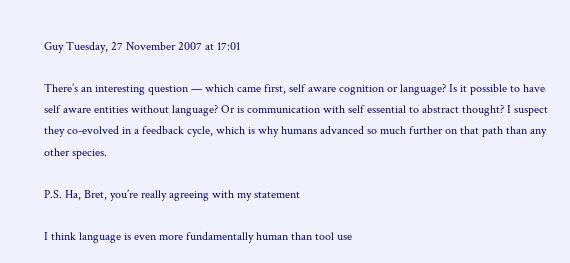Guy Tuesday, 27 November 2007 at 17:01

There’s an interesting question — which came first, self aware cognition or language? Is it possible to have self aware entities without language? Or is communication with self essential to abstract thought? I suspect they co-evolved in a feedback cycle, which is why humans advanced so much further on that path than any other species.

P.S. Ha, Bret, you’re really agreeing with my statement

I think language is even more fundamentally human than tool use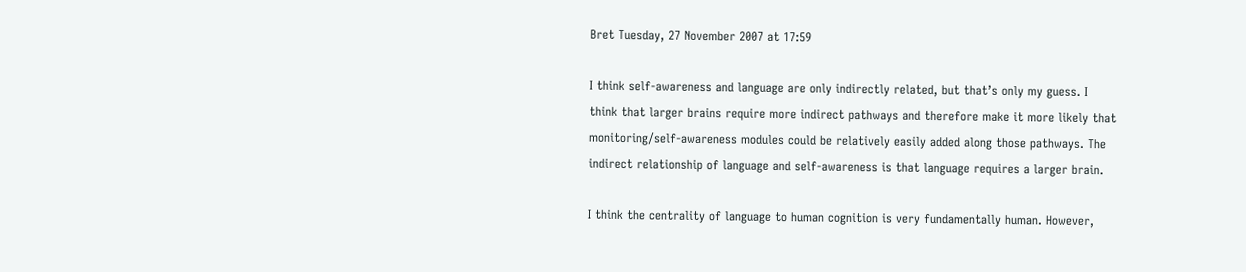Bret Tuesday, 27 November 2007 at 17:59

I think self-awareness and language are only indirectly related, but that’s only my guess. I think that larger brains require more indirect pathways and therefore make it more likely that monitoring/self-awareness modules could be relatively easily added along those pathways. The indirect relationship of language and self-awareness is that language requires a larger brain.

I think the centrality of language to human cognition is very fundamentally human. However,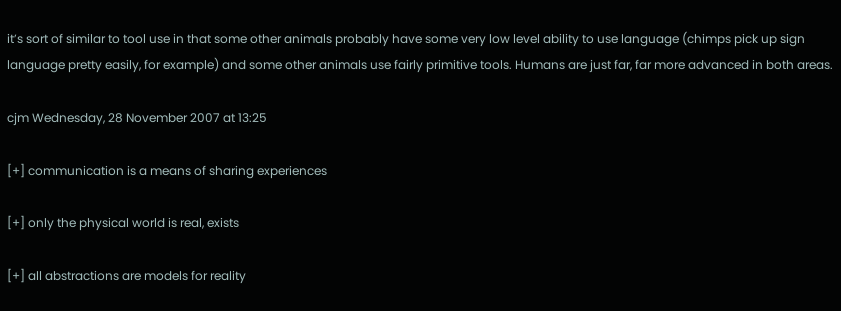it’s sort of similar to tool use in that some other animals probably have some very low level ability to use language (chimps pick up sign language pretty easily, for example) and some other animals use fairly primitive tools. Humans are just far, far more advanced in both areas.

cjm Wednesday, 28 November 2007 at 13:25

[+] communication is a means of sharing experiences

[+] only the physical world is real, exists

[+] all abstractions are models for reality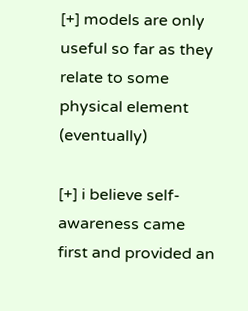[+] models are only useful so far as they relate to some physical element (eventually)

[+] i believe self-awareness came first and provided an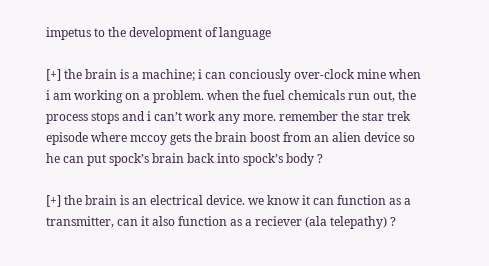impetus to the development of language

[+] the brain is a machine; i can conciously over-clock mine when i am working on a problem. when the fuel chemicals run out, the process stops and i can’t work any more. remember the star trek episode where mccoy gets the brain boost from an alien device so he can put spock’s brain back into spock’s body ?

[+] the brain is an electrical device. we know it can function as a transmitter, can it also function as a reciever (ala telepathy) ?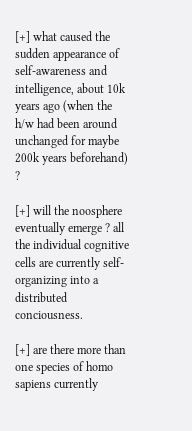[+] what caused the sudden appearance of self-awareness and intelligence, about 10k years ago (when the h/w had been around unchanged for maybe 200k years beforehand) ?

[+] will the noosphere eventually emerge ? all the individual cognitive cells are currently self-organizing into a distributed conciousness.

[+] are there more than one species of homo sapiens currently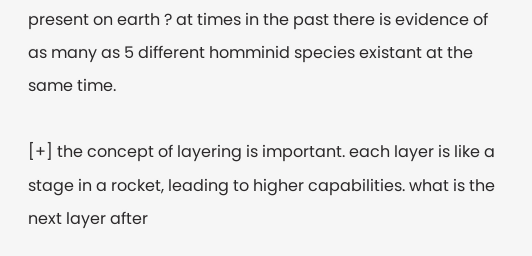present on earth ? at times in the past there is evidence of as many as 5 different homminid species existant at the same time.

[+] the concept of layering is important. each layer is like a stage in a rocket, leading to higher capabilities. what is the next layer after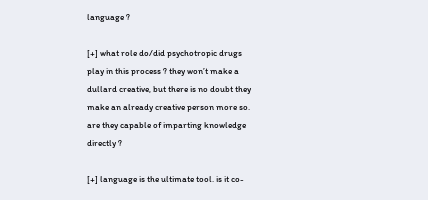language ?

[+] what role do/did psychotropic drugs play in this process ? they won’t make a dullard creative, but there is no doubt they make an already creative person more so. are they capable of imparting knowledge directly ?

[+] language is the ultimate tool. is it co-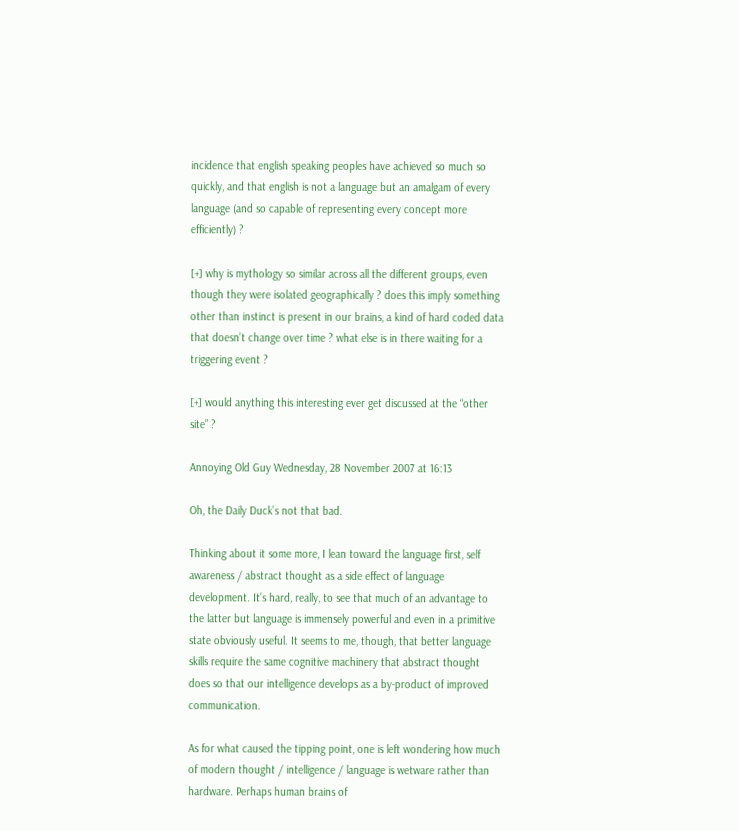incidence that english speaking peoples have achieved so much so quickly, and that english is not a language but an amalgam of every language (and so capable of representing every concept more efficiently) ?

[+] why is mythology so similar across all the different groups, even though they were isolated geographically ? does this imply something other than instinct is present in our brains, a kind of hard coded data that doesn’t change over time ? what else is in there waiting for a triggering event ?

[+] would anything this interesting ever get discussed at the “other site” ?

Annoying Old Guy Wednesday, 28 November 2007 at 16:13

Oh, the Daily Duck’s not that bad.

Thinking about it some more, I lean toward the language first, self awareness / abstract thought as a side effect of language development. It’s hard, really, to see that much of an advantage to the latter but language is immensely powerful and even in a primitive state obviously useful. It seems to me, though, that better language skills require the same cognitive machinery that abstract thought does so that our intelligence develops as a by-product of improved communication.

As for what caused the tipping point, one is left wondering how much of modern thought / intelligence / language is wetware rather than hardware. Perhaps human brains of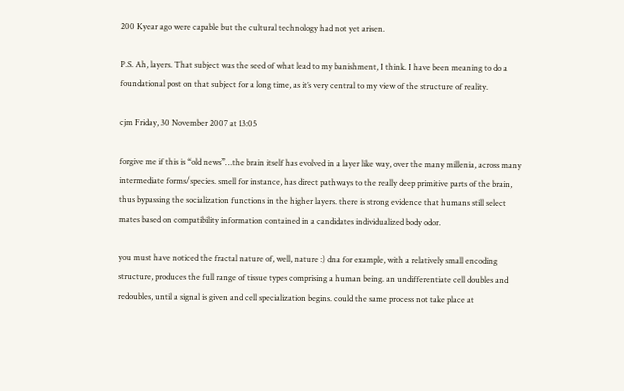200 Kyear ago were capable but the cultural technology had not yet arisen.

P.S. Ah, layers. That subject was the seed of what lead to my banishment, I think. I have been meaning to do a foundational post on that subject for a long time, as it’s very central to my view of the structure of reality.

cjm Friday, 30 November 2007 at 13:05

forgive me if this is “old news”…the brain itself has evolved in a layer like way, over the many millenia, across many intermediate forms/species. smell for instance, has direct pathways to the really deep primitive parts of the brain, thus bypassing the socialization functions in the higher layers. there is strong evidence that humans still select mates based on compatibility information contained in a candidates individualized body odor.

you must have noticed the fractal nature of, well, nature :) dna for example, with a relatively small encoding structure, produces the full range of tissue types comprising a human being. an undifferentiate cell doubles and redoubles, until a signal is given and cell specialization begins. could the same process not take place at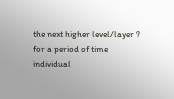the next higher level/layer ? for a period of time individual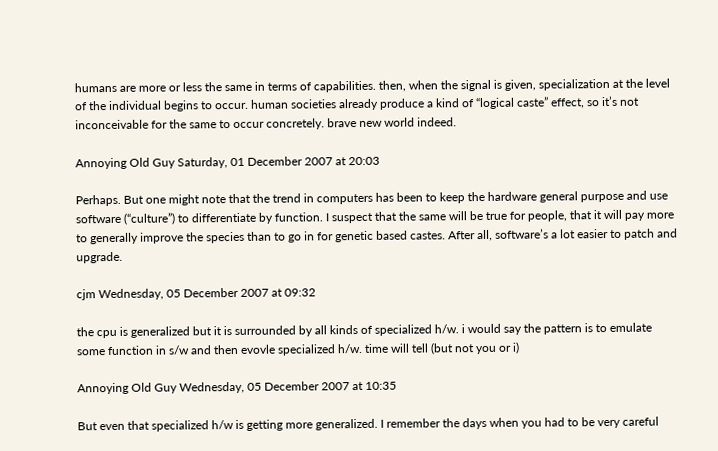humans are more or less the same in terms of capabilities. then, when the signal is given, specialization at the level of the individual begins to occur. human societies already produce a kind of “logical caste” effect, so it’s not inconceivable for the same to occur concretely. brave new world indeed.

Annoying Old Guy Saturday, 01 December 2007 at 20:03

Perhaps. But one might note that the trend in computers has been to keep the hardware general purpose and use software (“culture”) to differentiate by function. I suspect that the same will be true for people, that it will pay more to generally improve the species than to go in for genetic based castes. After all, software’s a lot easier to patch and upgrade.

cjm Wednesday, 05 December 2007 at 09:32

the cpu is generalized but it is surrounded by all kinds of specialized h/w. i would say the pattern is to emulate some function in s/w and then evovle specialized h/w. time will tell (but not you or i)

Annoying Old Guy Wednesday, 05 December 2007 at 10:35

But even that specialized h/w is getting more generalized. I remember the days when you had to be very careful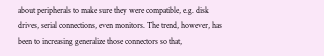about peripherals to make sure they were compatible, e.g. disk drives, serial connections, even monitors. The trend, however, has been to increasing generalize those connectors so that,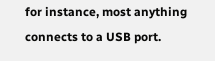for instance, most anything connects to a USB port.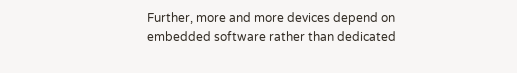Further, more and more devices depend on embedded software rather than dedicated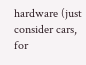hardware (just consider cars, for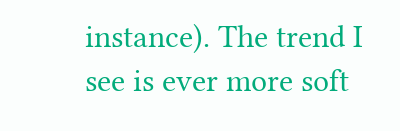instance). The trend I see is ever more soft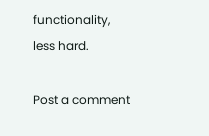functionality, less hard.

Post a comment